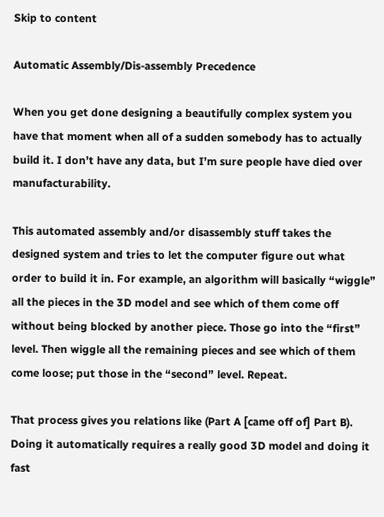Skip to content

Automatic Assembly/Dis-assembly Precedence

When you get done designing a beautifully complex system you have that moment when all of a sudden somebody has to actually build it. I don’t have any data, but I’m sure people have died over manufacturability.

This automated assembly and/or disassembly stuff takes the designed system and tries to let the computer figure out what order to build it in. For example, an algorithm will basically “wiggle” all the pieces in the 3D model and see which of them come off without being blocked by another piece. Those go into the “first” level. Then wiggle all the remaining pieces and see which of them come loose; put those in the “second” level. Repeat.

That process gives you relations like (Part A [came off of] Part B). Doing it automatically requires a really good 3D model and doing it fast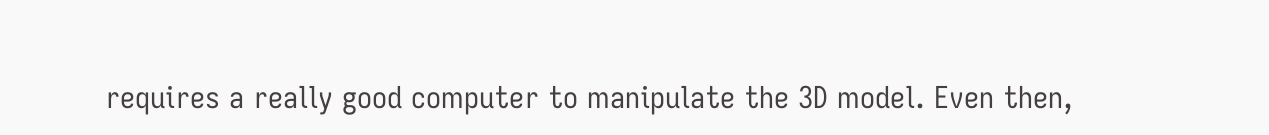requires a really good computer to manipulate the 3D model. Even then,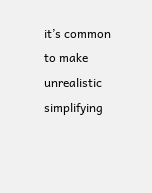it’s common to make unrealistic simplifying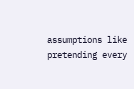assumptions like pretending every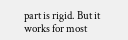part is rigid. But it works for most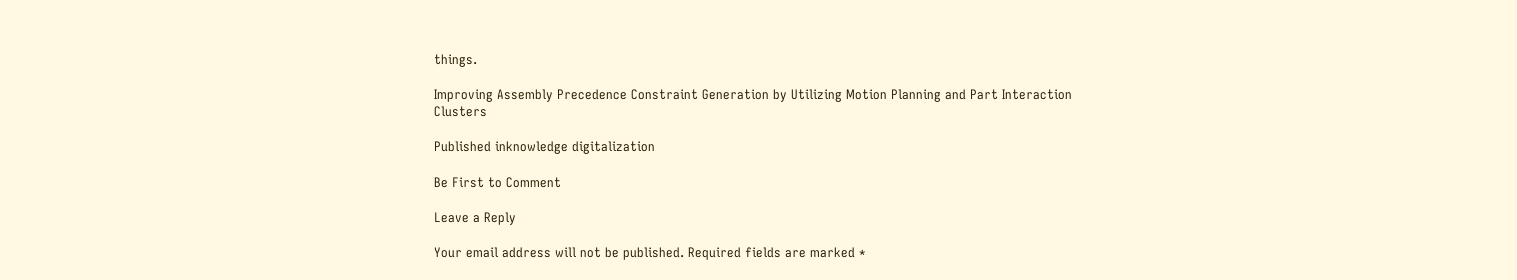things.

Improving Assembly Precedence Constraint Generation by Utilizing Motion Planning and Part Interaction Clusters

Published inknowledge digitalization

Be First to Comment

Leave a Reply

Your email address will not be published. Required fields are marked *